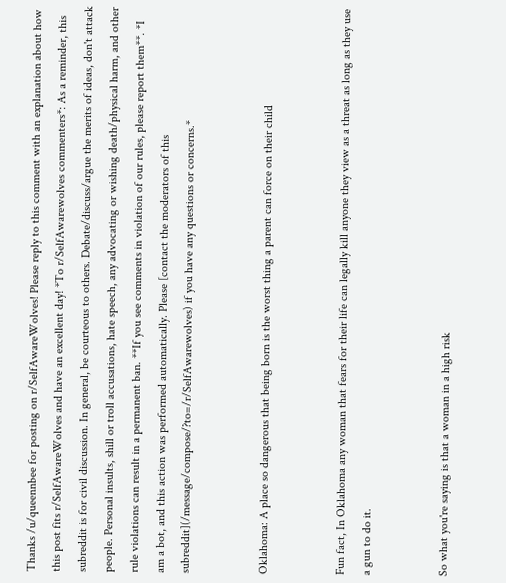Thanks /u/queennbee for posting on r/SelfAwareWolves! Please reply to this comment with an explanation about how this post fits r/SelfAwareWolves and have an excellent day! *To r/SelfAwarewolves commenters*: As a reminder, this subreddit is for civil discussion. In general, be courteous to others. Debate/discuss/argue the merits of ideas, don't attack people. Personal insults, shill or troll accusations, hate speech, any advocating or wishing death/physical harm, and other rule violations can result in a permanent ban. **If you see comments in violation of our rules, please report them**. *I am a bot, and this action was performed automatically. Please [contact the moderators of this subreddit](/message/compose/?to=/r/SelfAwarewolves) if you have any questions or concerns.*


Oklahoma: A place so dangerous that being born is the worst thing a parent can force on their child


Fun fact, In Oklahoma any woman that fears for their life can legally kill anyone they view as a threat as long as they use a gun to do it.


So what you're saying is that a woman in a high risk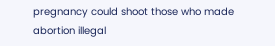pregnancy could shoot those who made abortion illegal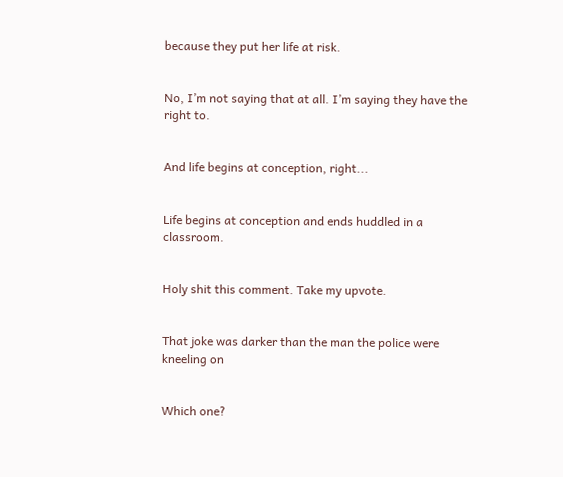because they put her life at risk.


No, I’m not saying that at all. I’m saying they have the right to.


And life begins at conception, right...


Life begins at conception and ends huddled in a classroom.


Holy shit this comment. Take my upvote.


That joke was darker than the man the police were kneeling on


Which one?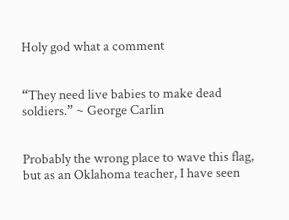Holy god what a comment


“They need live babies to make dead soldiers.” ~ George Carlin


Probably the wrong place to wave this flag, but as an Oklahoma teacher, I have seen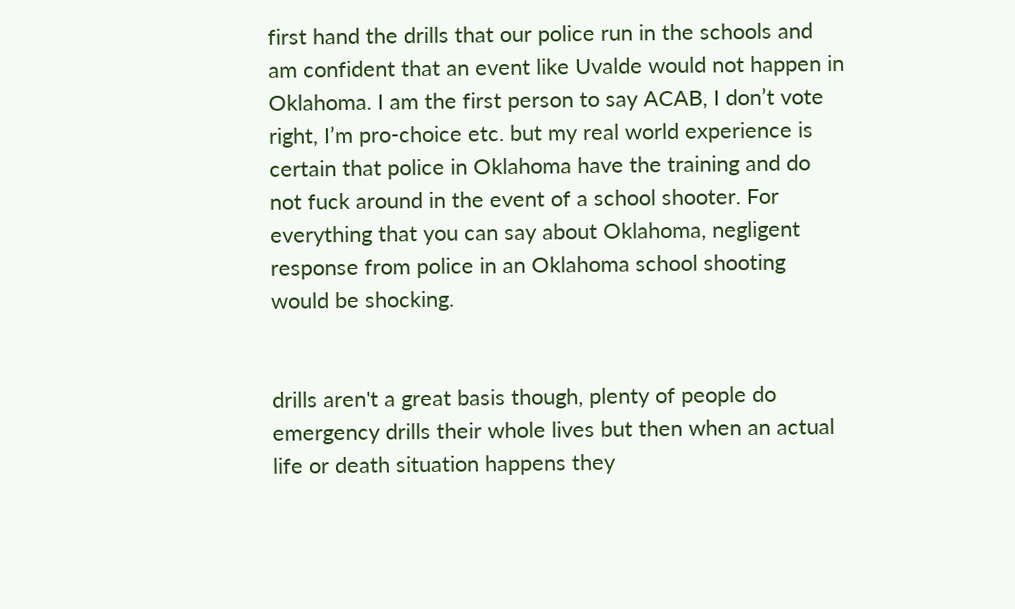first hand the drills that our police run in the schools and am confident that an event like Uvalde would not happen in Oklahoma. I am the first person to say ACAB, I don’t vote right, I’m pro-choice etc. but my real world experience is certain that police in Oklahoma have the training and do not fuck around in the event of a school shooter. For everything that you can say about Oklahoma, negligent response from police in an Oklahoma school shooting would be shocking.


drills aren't a great basis though, plenty of people do emergency drills their whole lives but then when an actual life or death situation happens they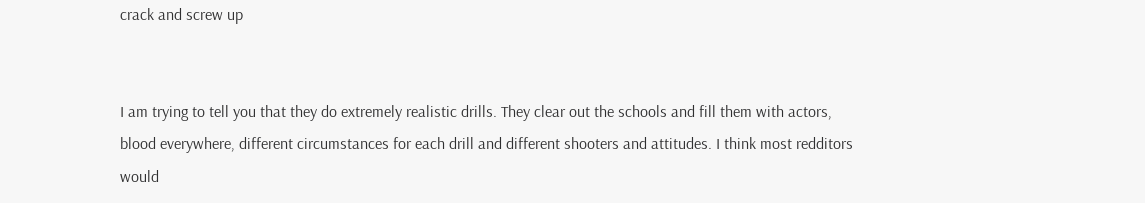crack and screw up


I am trying to tell you that they do extremely realistic drills. They clear out the schools and fill them with actors, blood everywhere, different circumstances for each drill and different shooters and attitudes. I think most redditors would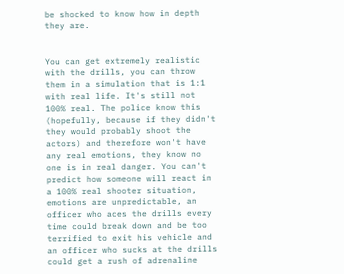be shocked to know how in depth they are.


You can get extremely realistic with the drills, you can throw them in a simulation that is 1:1 with real life. It's still not 100% real. The police know this (hopefully, because if they didn't they would probably shoot the actors) and therefore won't have any real emotions, they know no one is in real danger. You can't predict how someone will react in a 100% real shooter situation, emotions are unpredictable, an officer who aces the drills every time could break down and be too terrified to exit his vehicle and an officer who sucks at the drills could get a rush of adrenaline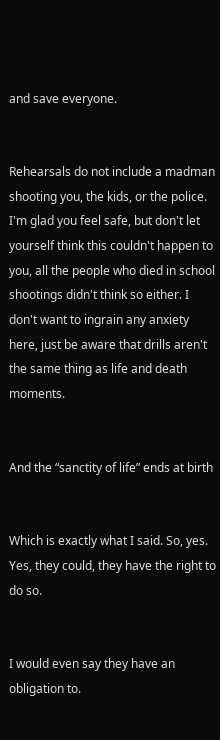and save everyone.


Rehearsals do not include a madman shooting you, the kids, or the police. I'm glad you feel safe, but don't let yourself think this couldn't happen to you, all the people who died in school shootings didn't think so either. I don't want to ingrain any anxiety here, just be aware that drills aren't the same thing as life and death moments.


And the “sanctity of life” ends at birth


Which is exactly what I said. So, yes. Yes, they could, they have the right to do so.


I would even say they have an obligation to.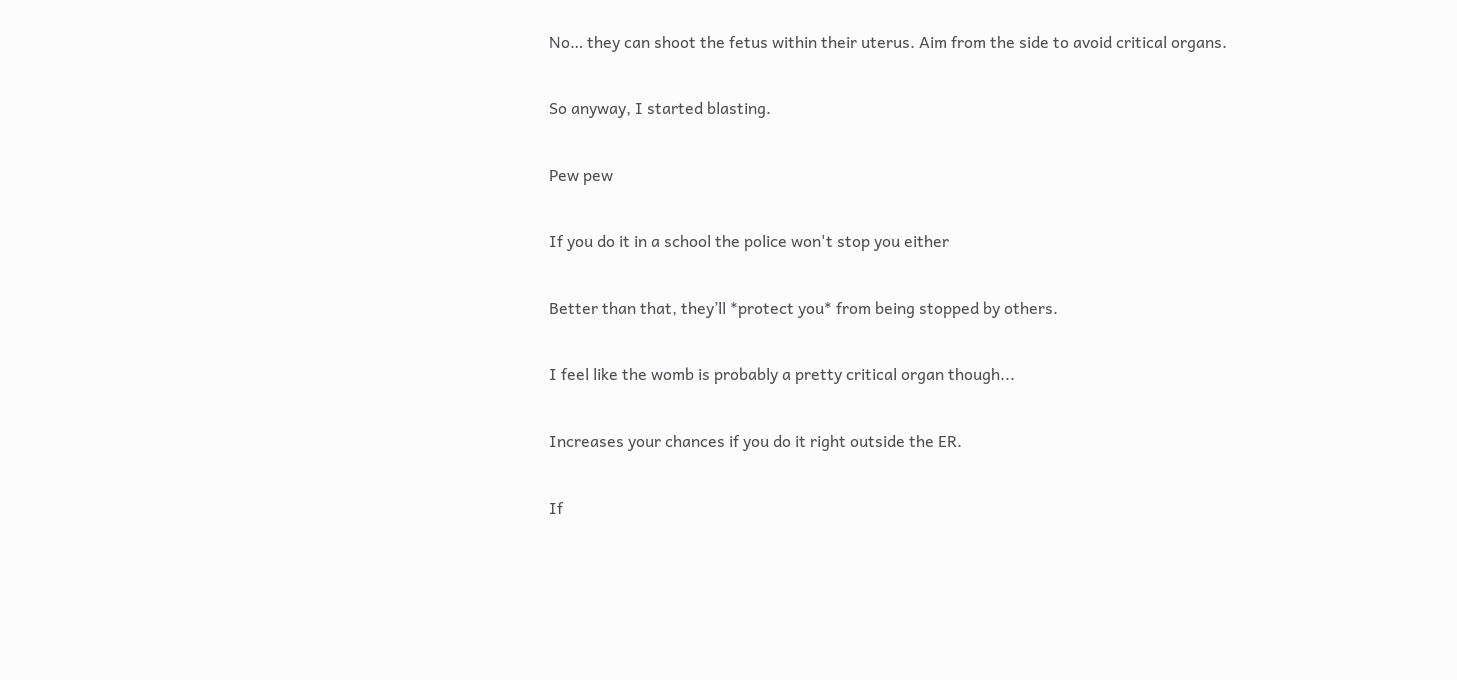No… they can shoot the fetus within their uterus. Aim from the side to avoid critical organs.


So anyway, I started blasting.


Pew pew


If you do it in a school the police won't stop you either


Better than that, they’ll *protect you* from being stopped by others.


I feel like the womb is probably a pretty critical organ though...


Increases your chances if you do it right outside the ER.


If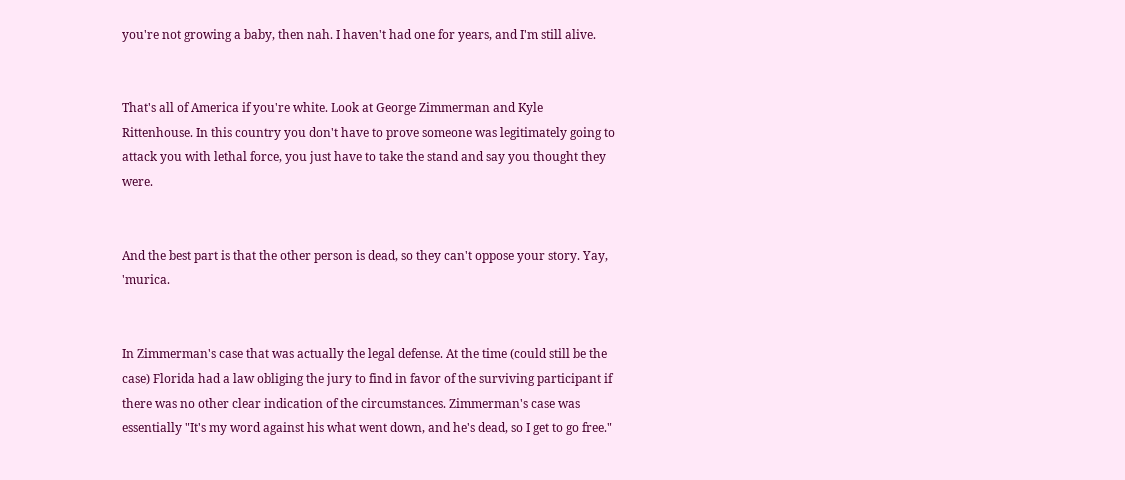you're not growing a baby, then nah. I haven't had one for years, and I'm still alive.


That's all of America if you're white. Look at George Zimmerman and Kyle Rittenhouse. In this country you don't have to prove someone was legitimately going to attack you with lethal force, you just have to take the stand and say you thought they were.


And the best part is that the other person is dead, so they can't oppose your story. Yay, 'murica.


In Zimmerman's case that was actually the legal defense. At the time (could still be the case) Florida had a law obliging the jury to find in favor of the surviving participant if there was no other clear indication of the circumstances. Zimmerman's case was essentially "It's my word against his what went down, and he's dead, so I get to go free."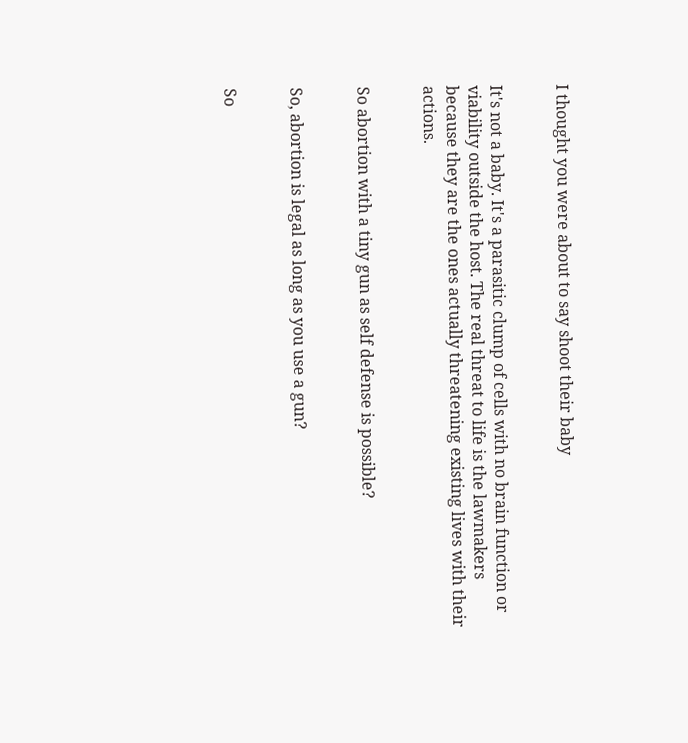I thought you were about to say shoot their baby


It's not a baby. It's a parasitic clump of cells with no brain function or viability outside the host. The real threat to life is the lawmakers because they are the ones actually threatening existing lives with their actions.


So abortion with a tiny gun as self defense is possible?


So, abortion is legal as long as you use a gun?


So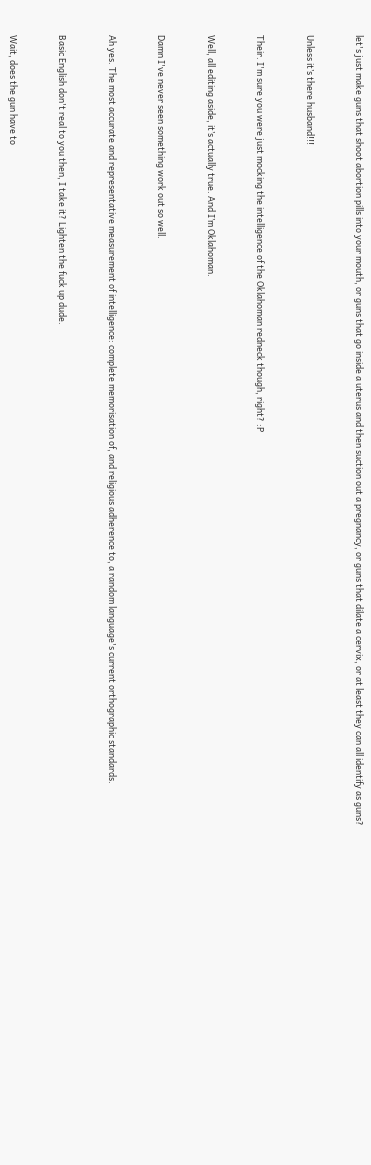let's just make guns that shoot abortion pills into your mouth, or guns that go inside a uterus and then suction out a pregnancy, or guns that dilate a cervix, or at least they can all identify as guns?


Unless it’s there husband!!!


Their. I'm sure you were just mocking the intelligence of the Oklahoman redneck though, right? :P


Well, all editing aside, it’s actually true. And I’m Oklahoman.


Damn I've never seen something work out so well.


Ah yes. The most accurate and representative measurement of intelligence: complete memorisation of, and religious adherence to, a random language's current orthographic standards.


Basic English don't real to you then, I take it? Lighten the fuck up dude.


Wait, does the gun have to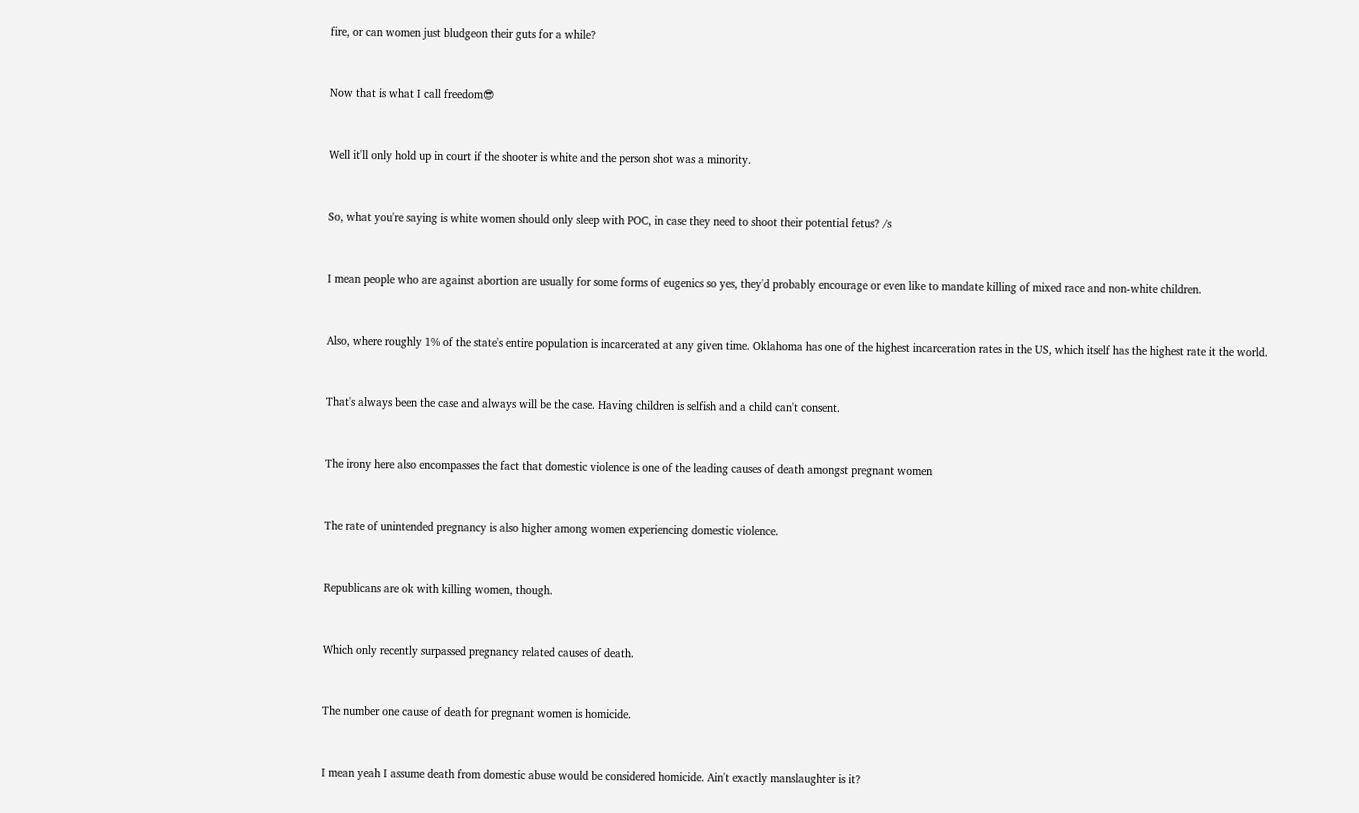fire, or can women just bludgeon their guts for a while?


Now that is what I call freedom😎


Well it'll only hold up in court if the shooter is white and the person shot was a minority.


So, what you're saying is white women should only sleep with POC, in case they need to shoot their potential fetus? /s


I mean people who are against abortion are usually for some forms of eugenics so yes, they'd probably encourage or even like to mandate killing of mixed race and non-white children.


Also, where roughly 1% of the state's entire population is incarcerated at any given time. Oklahoma has one of the highest incarceration rates in the US, which itself has the highest rate it the world.


That's always been the case and always will be the case. Having children is selfish and a child can't consent.


The irony here also encompasses the fact that domestic violence is one of the leading causes of death amongst pregnant women


The rate of unintended pregnancy is also higher among women experiencing domestic violence.


Republicans are ok with killing women, though.


Which only recently surpassed pregnancy related causes of death.


The number one cause of death for pregnant women is homicide.


I mean yeah I assume death from domestic abuse would be considered homicide. Ain't exactly manslaughter is it?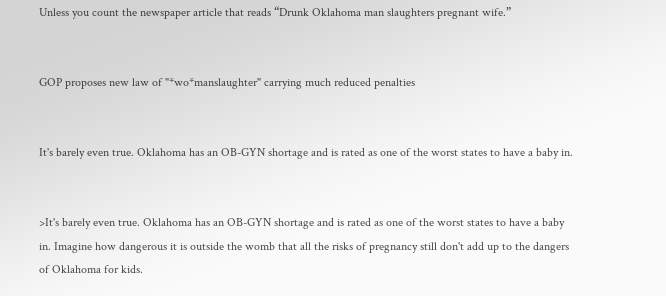Unless you count the newspaper article that reads “Drunk Oklahoma man slaughters pregnant wife.”


GOP proposes new law of "*wo*manslaughter" carrying much reduced penalties


It's barely even true. Oklahoma has an OB-GYN shortage and is rated as one of the worst states to have a baby in.


>It's barely even true. Oklahoma has an OB-GYN shortage and is rated as one of the worst states to have a baby in. Imagine how dangerous it is outside the womb that all the risks of pregnancy still don't add up to the dangers of Oklahoma for kids.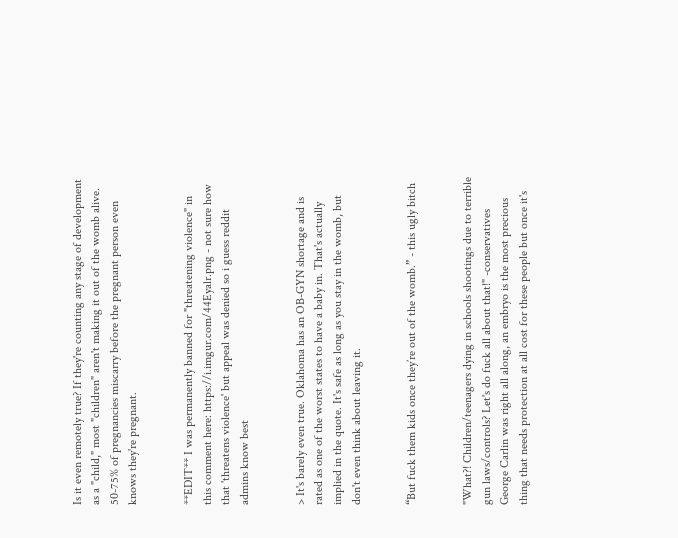Is it even remotely true? If they're counting any stage of development as a "child," most "children" aren't making it out of the womb alive. 50-75% of pregnancies miscarry before the pregnant person even knows they're pregnant.


**EDIT** I was permanently banned for "threatening violence" in this comment here: https://i.imgur.com/44Eyalr.png - not sure how that 'threatens violence' but appeal was denied so i guess reddit admins know best


> It's barely even true. Oklahoma has an OB-GYN shortage and is rated as one of the worst states to have a baby in. That's actually implied in the quote. It's safe as long as you stay in the womb, but don't even think about leaving it.


“But fuck them kids once they’re out of the womb.” - this ugly bitch


"What?! Children/teenagers dying in schools shootings due to terrible gun laws/controls? Let's do fuck all about that!" -conservatives George Carlin was right all along, an embryo is the most precious thing that needs protection at all cost for these people but once it's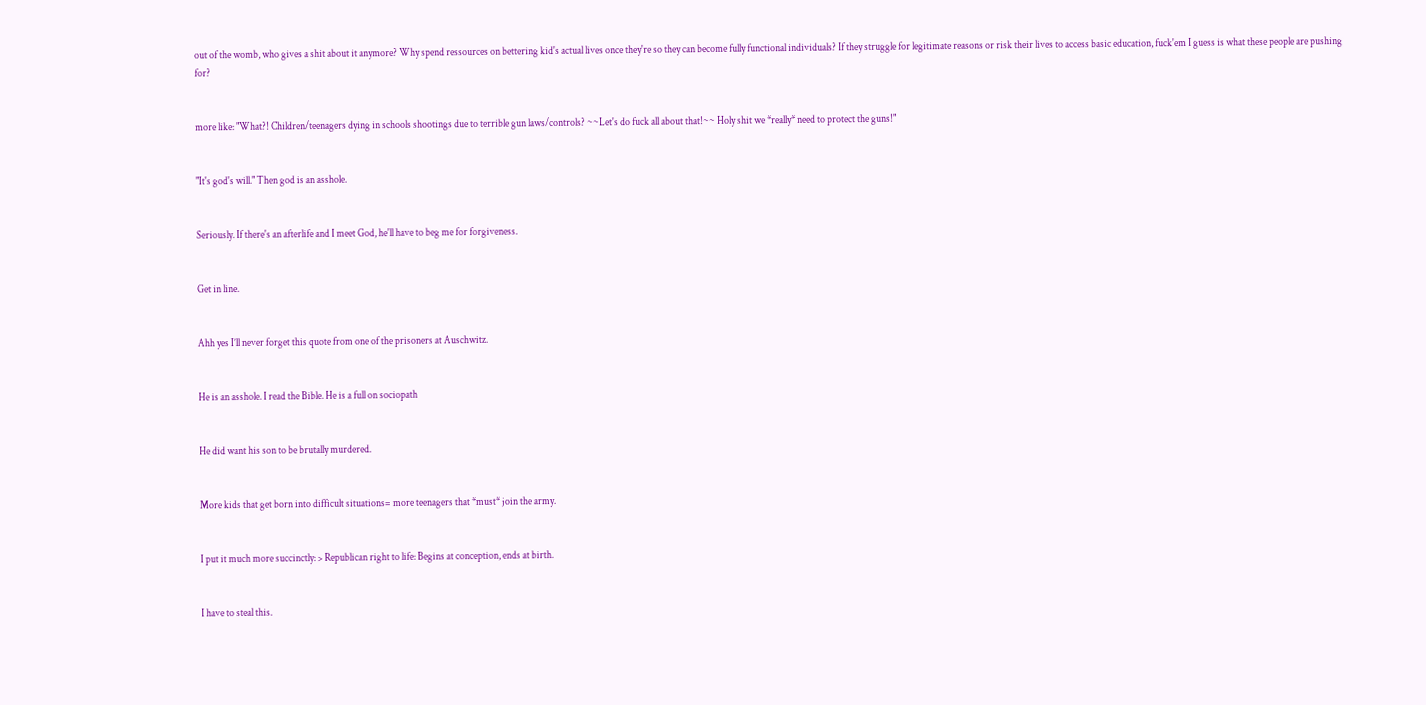out of the womb, who gives a shit about it anymore? Why spend ressources on bettering kid's actual lives once they're so they can become fully functional individuals? If they struggle for legitimate reasons or risk their lives to access basic education, fuck'em I guess is what these people are pushing for?


more like: "What?! Children/teenagers dying in schools shootings due to terrible gun laws/controls? ~~Let's do fuck all about that!~~ Holy shit we *really* need to protect the guns!"


"It's god's will." Then god is an asshole.


Seriously. If there's an afterlife and I meet God, he'll have to beg me for forgiveness.


Get in line.


Ahh yes I’ll never forget this quote from one of the prisoners at Auschwitz.


He is an asshole. I read the Bible. He is a full on sociopath


He did want his son to be brutally murdered.


More kids that get born into difficult situations= more teenagers that *must* join the army.


I put it much more succinctly: > Republican right to life: Begins at conception, ends at birth.


I have to steal this.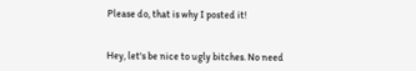Please do, that is why I posted it!


Hey, let's be nice to ugly bitches. No need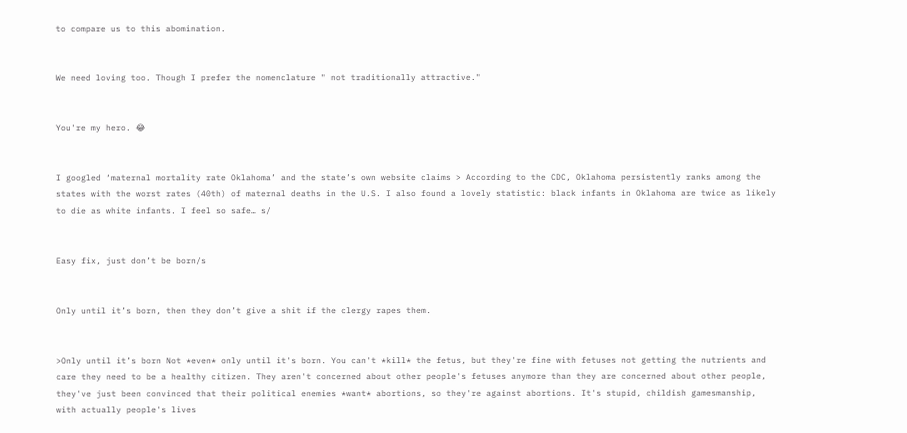to compare us to this abomination.


We need loving too. Though I prefer the nomenclature " not traditionally attractive."


You're my hero. 😂


I googled ‘maternal mortality rate Oklahoma’ and the state’s own website claims > According to the CDC, Oklahoma persistently ranks among the states with the worst rates (40th) of maternal deaths in the U.S. I also found a lovely statistic: black infants in Oklahoma are twice as likely to die as white infants. I feel so safe… s/


Easy fix, just don’t be born/s


Only until it’s born, then they don’t give a shit if the clergy rapes them.


>Only until it’s born Not *even* only until it's born. You can't *kill* the fetus, but they're fine with fetuses not getting the nutrients and care they need to be a healthy citizen. They aren't concerned about other people's fetuses anymore than they are concerned about other people, they've just been convinced that their political enemies *want* abortions, so they're against abortions. It's stupid, childish gamesmanship, with actually people's lives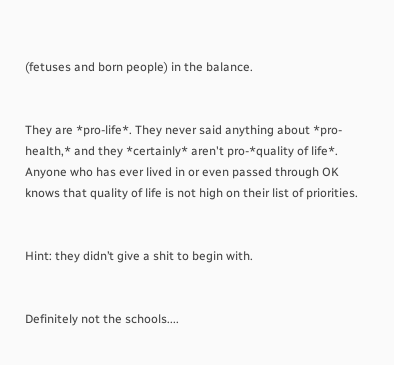(fetuses and born people) in the balance.


They are *pro-life*. They never said anything about *pro-health,* and they *certainly* aren't pro-*quality of life*. Anyone who has ever lived in or even passed through OK knows that quality of life is not high on their list of priorities.


Hint: they didn’t give a shit to begin with.


Definitely not the schools....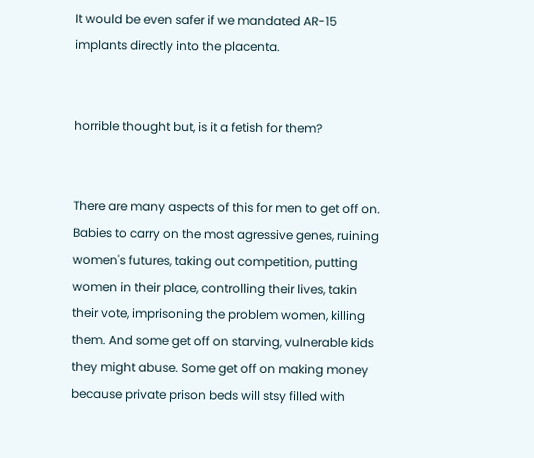It would be even safer if we mandated AR-15 implants directly into the placenta.


horrible thought but, is it a fetish for them?


There are many aspects of this for men to get off on. Babies to carry on the most agressive genes, ruining women's futures, taking out competition, putting women in their place, controlling their lives, takin their vote, imprisoning the problem women, killing them. And some get off on starving, vulnerable kids they might abuse. Some get off on making money because private prison beds will stsy filled with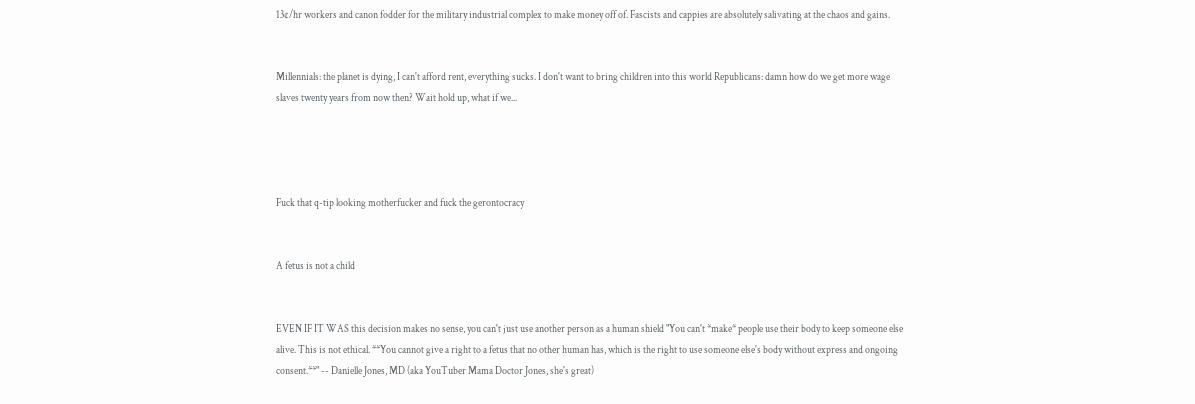13¢/hr workers and canon fodder for the military industrial complex to make money off of. Fascists and cappies are absolutely salivating at the chaos and gains.


Millennials: the planet is dying, I can't afford rent, everything sucks. I don't want to bring children into this world Republicans: damn how do we get more wage slaves twenty years from now then? Wait hold up, what if we...




Fuck that q-tip looking motherfucker and fuck the gerontocracy


A fetus is not a child


EVEN IF IT WAS this decision makes no sense, you can't just use another person as a human shield "You can't *make* people use their body to keep someone else alive. This is not ethical. **You cannot give a right to a fetus that no other human has, which is the right to use someone else's body without express and ongoing consent.**" -- Danielle Jones, MD (aka YouTuber Mama Doctor Jones, she's great)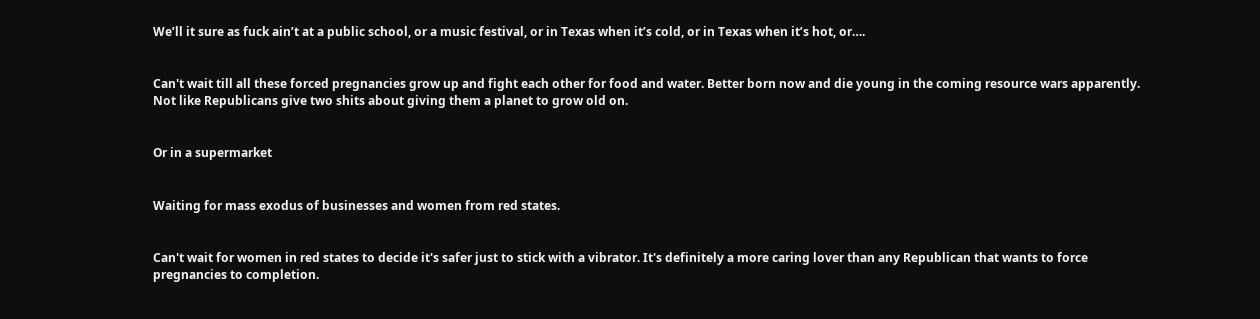We’ll it sure as fuck ain’t at a public school, or a music festival, or in Texas when it’s cold, or in Texas when it’s hot, or….


Can't wait till all these forced pregnancies grow up and fight each other for food and water. Better born now and die young in the coming resource wars apparently. Not like Republicans give two shits about giving them a planet to grow old on.


Or in a supermarket


Waiting for mass exodus of businesses and women from red states.


Can't wait for women in red states to decide it's safer just to stick with a vibrator. It's definitely a more caring lover than any Republican that wants to force pregnancies to completion.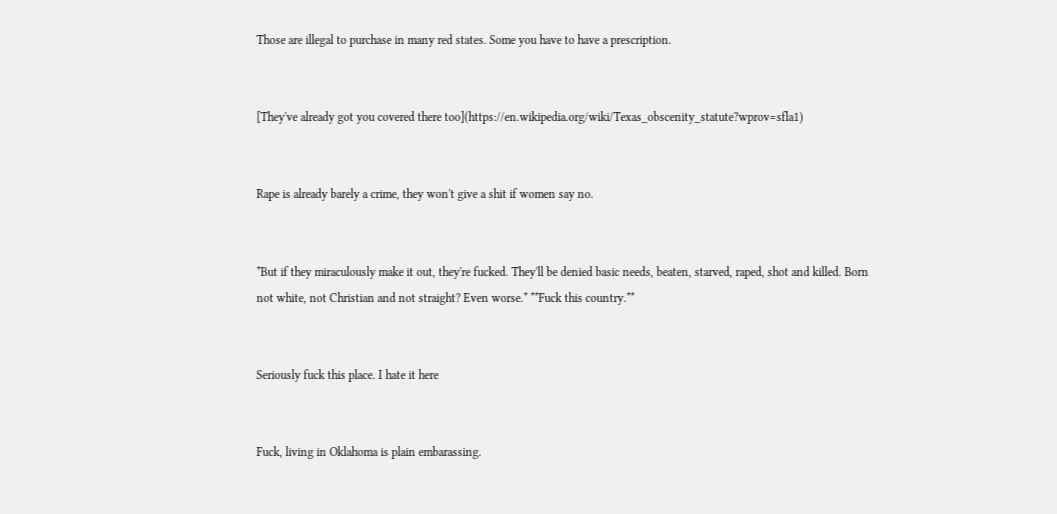Those are illegal to purchase in many red states. Some you have to have a prescription.


[They've already got you covered there too](https://en.wikipedia.org/wiki/Texas_obscenity_statute?wprov=sfla1)


Rape is already barely a crime, they won't give a shit if women say no.


*But if they miraculously make it out, they're fucked. They'll be denied basic needs, beaten, starved, raped, shot and killed. Born not white, not Christian and not straight? Even worse.* **Fuck this country.**


Seriously fuck this place. I hate it here


Fuck, living in Oklahoma is plain embarassing.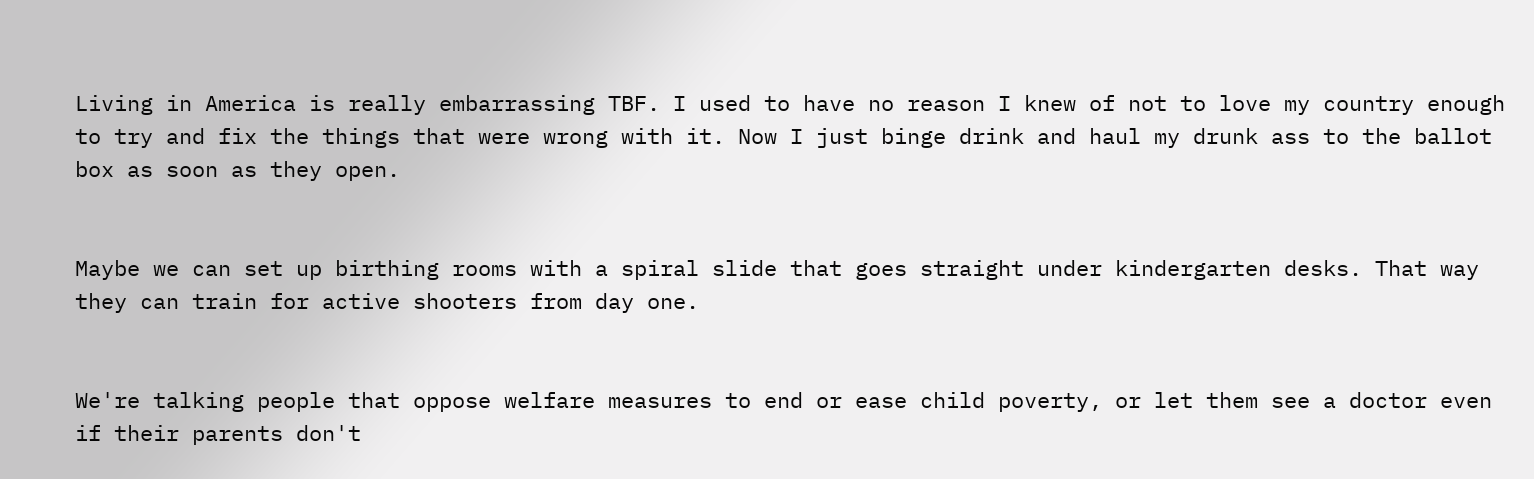Living in America is really embarrassing TBF. I used to have no reason I knew of not to love my country enough to try and fix the things that were wrong with it. Now I just binge drink and haul my drunk ass to the ballot box as soon as they open.


Maybe we can set up birthing rooms with a spiral slide that goes straight under kindergarten desks. That way they can train for active shooters from day one.


We're talking people that oppose welfare measures to end or ease child poverty, or let them see a doctor even if their parents don't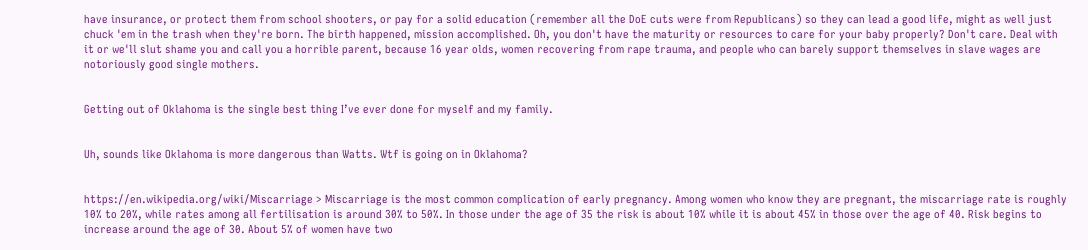have insurance, or protect them from school shooters, or pay for a solid education (remember all the DoE cuts were from Republicans) so they can lead a good life, might as well just chuck 'em in the trash when they're born. The birth happened, mission accomplished. Oh, you don't have the maturity or resources to care for your baby properly? Don't care. Deal with it or we'll slut shame you and call you a horrible parent, because 16 year olds, women recovering from rape trauma, and people who can barely support themselves in slave wages are notoriously good single mothers.


Getting out of Oklahoma is the single best thing I’ve ever done for myself and my family.


Uh, sounds like Oklahoma is more dangerous than Watts. Wtf is going on in Oklahoma?


https://en.wikipedia.org/wiki/Miscarriage > Miscarriage is the most common complication of early pregnancy. Among women who know they are pregnant, the miscarriage rate is roughly 10% to 20%, while rates among all fertilisation is around 30% to 50%. In those under the age of 35 the risk is about 10% while it is about 45% in those over the age of 40. Risk begins to increase around the age of 30. About 5% of women have two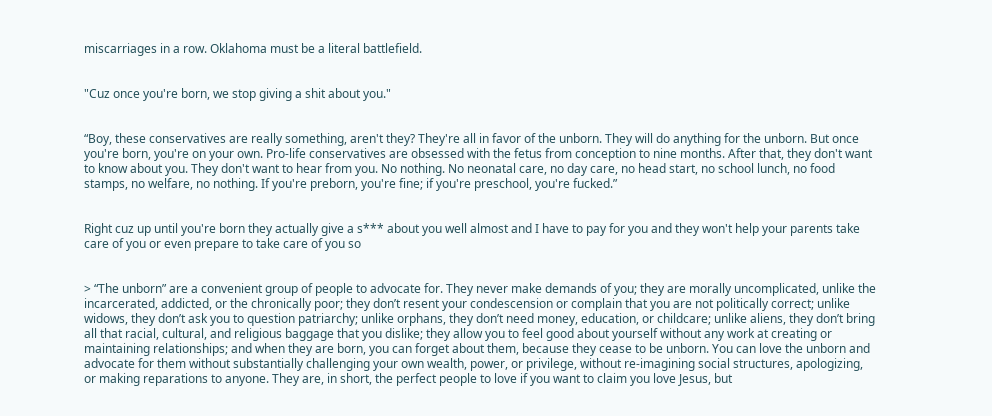miscarriages in a row. Oklahoma must be a literal battlefield.


"Cuz once you're born, we stop giving a shit about you."


“Boy, these conservatives are really something, aren't they? They're all in favor of the unborn. They will do anything for the unborn. But once you're born, you're on your own. Pro-life conservatives are obsessed with the fetus from conception to nine months. After that, they don't want to know about you. They don't want to hear from you. No nothing. No neonatal care, no day care, no head start, no school lunch, no food stamps, no welfare, no nothing. If you're preborn, you're fine; if you're preschool, you're fucked.”


Right cuz up until you're born they actually give a s*** about you well almost and I have to pay for you and they won't help your parents take care of you or even prepare to take care of you so


> “The unborn” are a convenient group of people to advocate for. They never make demands of you; they are morally uncomplicated, unlike the incarcerated, addicted, or the chronically poor; they don’t resent your condescension or complain that you are not politically correct; unlike widows, they don’t ask you to question patriarchy; unlike orphans, they don’t need money, education, or childcare; unlike aliens, they don’t bring all that racial, cultural, and religious baggage that you dislike; they allow you to feel good about yourself without any work at creating or maintaining relationships; and when they are born, you can forget about them, because they cease to be unborn. You can love the unborn and advocate for them without substantially challenging your own wealth, power, or privilege, without re-imagining social structures, apologizing, or making reparations to anyone. They are, in short, the perfect people to love if you want to claim you love Jesus, but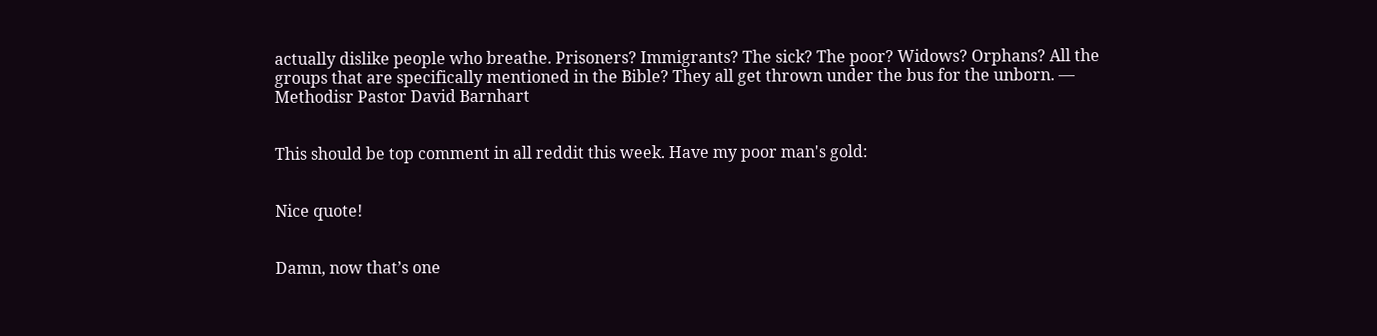actually dislike people who breathe. Prisoners? Immigrants? The sick? The poor? Widows? Orphans? All the groups that are specifically mentioned in the Bible? They all get thrown under the bus for the unborn. — Methodisr Pastor David Barnhart


This should be top comment in all reddit this week. Have my poor man's gold:


Nice quote!


Damn, now that’s one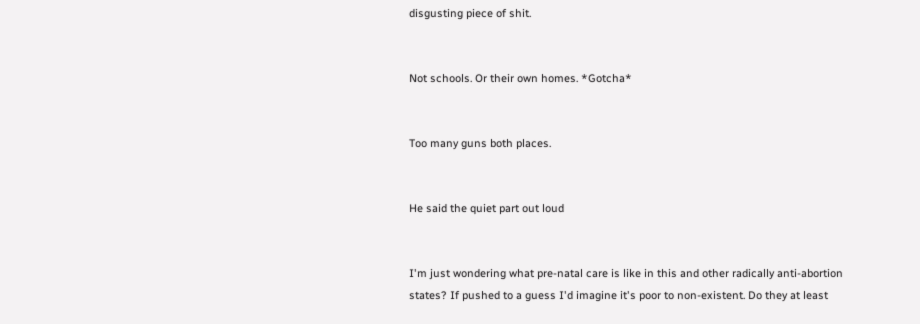disgusting piece of shit.


Not schools. Or their own homes. *Gotcha*


Too many guns both places.


He said the quiet part out loud


I'm just wondering what pre-natal care is like in this and other radically anti-abortion states? If pushed to a guess I'd imagine it's poor to non-existent. Do they at least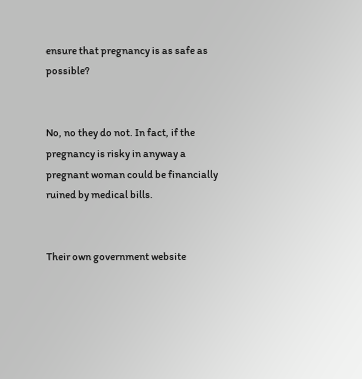ensure that pregnancy is as safe as possible?


No, no they do not. In fact, if the pregnancy is risky in anyway a pregnant woman could be financially ruined by medical bills.


Their own government website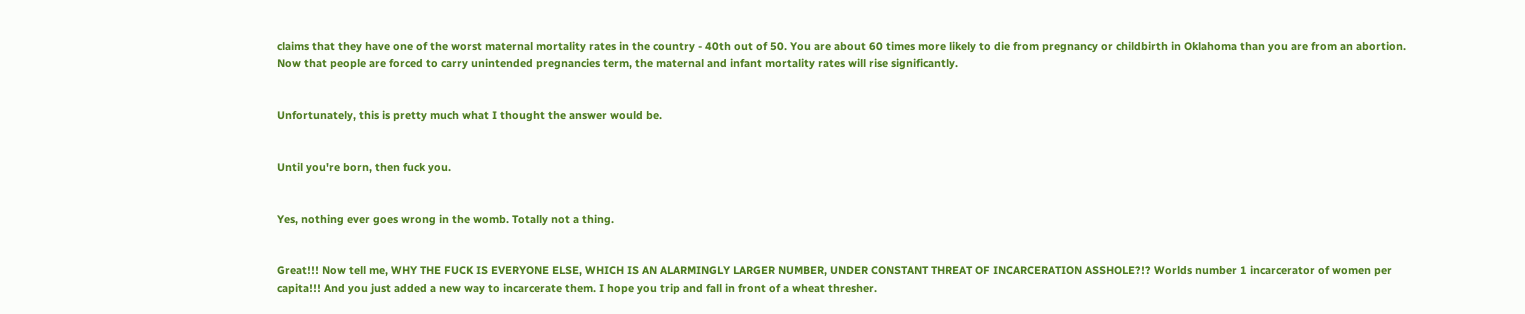claims that they have one of the worst maternal mortality rates in the country - 40th out of 50. You are about 60 times more likely to die from pregnancy or childbirth in Oklahoma than you are from an abortion. Now that people are forced to carry unintended pregnancies term, the maternal and infant mortality rates will rise significantly.


Unfortunately, this is pretty much what I thought the answer would be.


Until you're born, then fuck you.


Yes, nothing ever goes wrong in the womb. Totally not a thing.


Great!!! Now tell me, WHY THE FUCK IS EVERYONE ELSE, WHICH IS AN ALARMINGLY LARGER NUMBER, UNDER CONSTANT THREAT OF INCARCERATION ASSHOLE?!? Worlds number 1 incarcerator of women per capita!!! And you just added a new way to incarcerate them. I hope you trip and fall in front of a wheat thresher.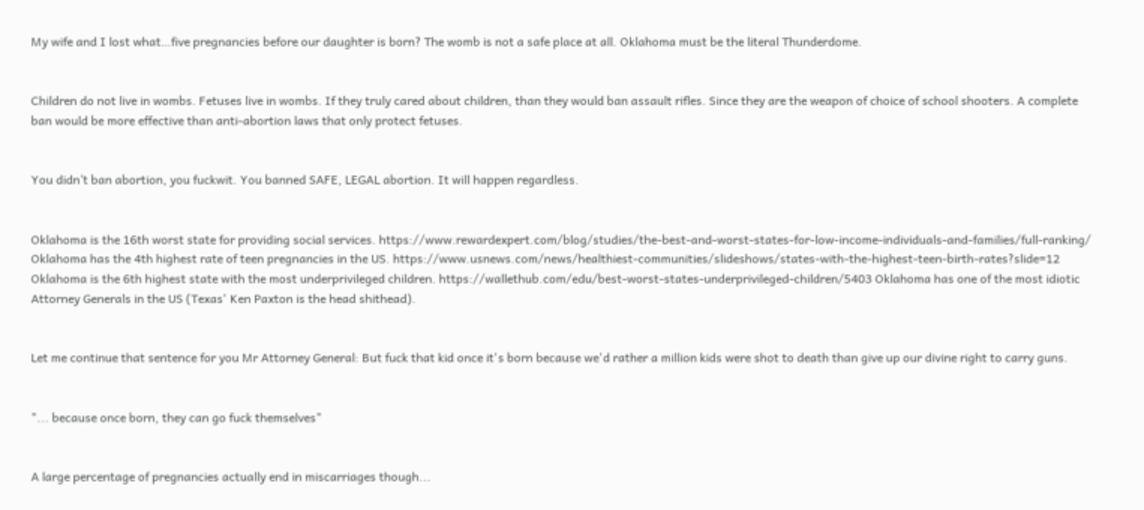My wife and I lost what…five pregnancies before our daughter is born? The womb is not a safe place at all. Oklahoma must be the literal Thunderdome.


Children do not live in wombs. Fetuses live in wombs. If they truly cared about children, than they would ban assault rifles. Since they are the weapon of choice of school shooters. A complete ban would be more effective than anti-abortion laws that only protect fetuses.


You didn’t ban abortion, you fuckwit. You banned SAFE, LEGAL abortion. It will happen regardless.


Oklahoma is the 16th worst state for providing social services. https://www.rewardexpert.com/blog/studies/the-best-and-worst-states-for-low-income-individuals-and-families/full-ranking/ Oklahoma has the 4th highest rate of teen pregnancies in the US. https://www.usnews.com/news/healthiest-communities/slideshows/states-with-the-highest-teen-birth-rates?slide=12 Oklahoma is the 6th highest state with the most underprivileged children. https://wallethub.com/edu/best-worst-states-underprivileged-children/5403 Oklahoma has one of the most idiotic Attorney Generals in the US (Texas' Ken Paxton is the head shithead).


Let me continue that sentence for you Mr Attorney General: But fuck that kid once it's born because we'd rather a million kids were shot to death than give up our divine right to carry guns.


"... because once born, they can go fuck themselves"


A large percentage of pregnancies actually end in miscarriages though...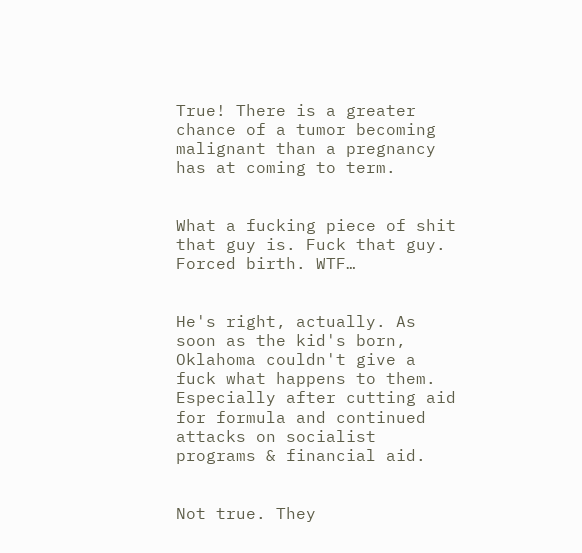True! There is a greater chance of a tumor becoming malignant than a pregnancy has at coming to term.


What a fucking piece of shit that guy is. Fuck that guy. Forced birth. WTF…


He's right, actually. As soon as the kid's born, Oklahoma couldn't give a fuck what happens to them. Especially after cutting aid for formula and continued attacks on socialist programs & financial aid.


Not true. They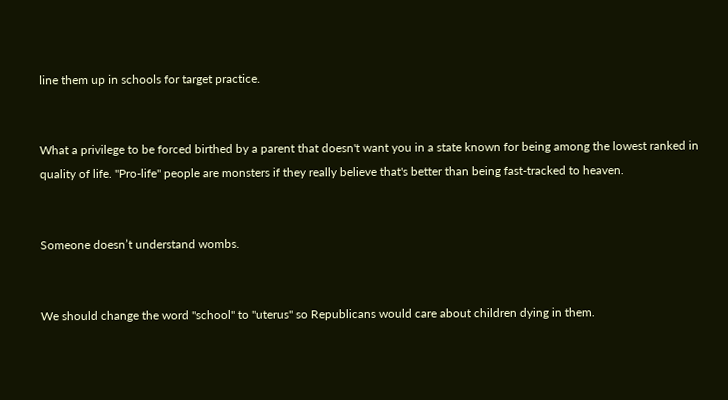line them up in schools for target practice.


What a privilege to be forced birthed by a parent that doesn't want you in a state known for being among the lowest ranked in quality of life. "Pro-life" people are monsters if they really believe that's better than being fast-tracked to heaven.


Someone doesn’t understand wombs.


We should change the word "school" to "uterus" so Republicans would care about children dying in them.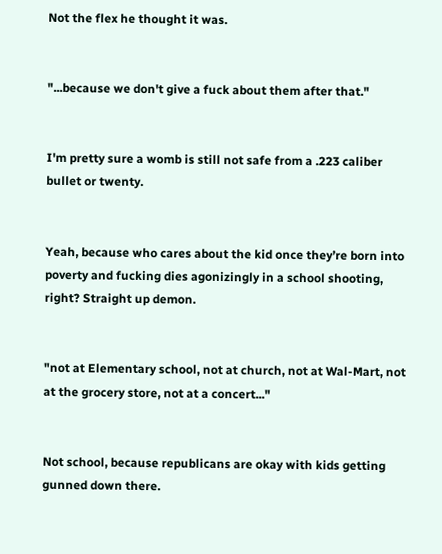Not the flex he thought it was.


"...because we don't give a fuck about them after that."


I'm pretty sure a womb is still not safe from a .223 caliber bullet or twenty.


Yeah, because who cares about the kid once they’re born into poverty and fucking dies agonizingly in a school shooting, right? Straight up demon.


"not at Elementary school, not at church, not at Wal-Mart, not at the grocery store, not at a concert..."


Not school, because republicans are okay with kids getting gunned down there.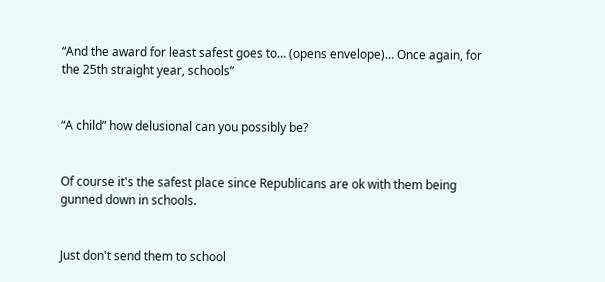“And the award for least safest goes to… (opens envelope)… Once again, for the 25th straight year, schools”


“A child” how delusional can you possibly be?


Of course it's the safest place since Republicans are ok with them being gunned down in schools.


Just don't send them to school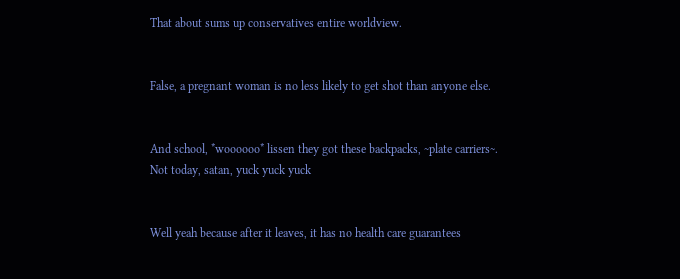That about sums up conservatives entire worldview.


False, a pregnant woman is no less likely to get shot than anyone else.


And school, *woooooo* lissen they got these backpacks, ~plate carriers~. Not today, satan, yuck yuck yuck


Well yeah because after it leaves, it has no health care guarantees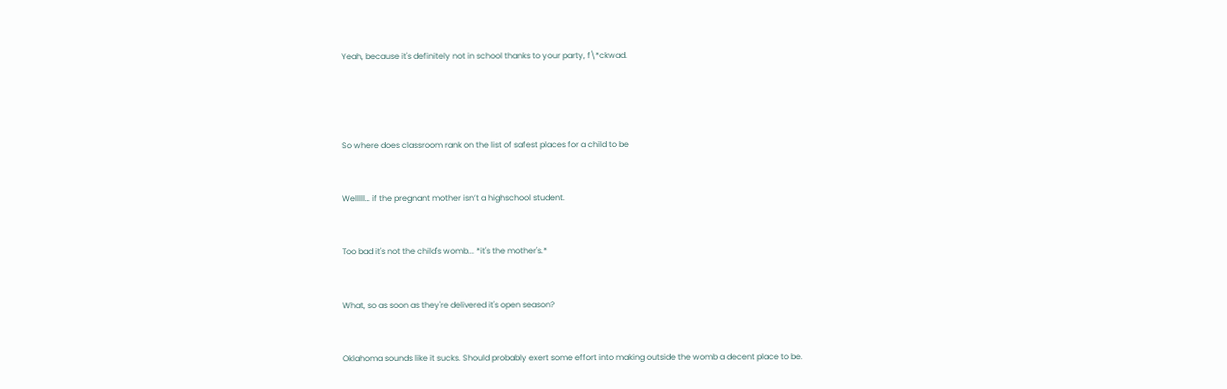Yeah, because it's definitely not in school thanks to your party, f\*ckwad.




So where does classroom rank on the list of safest places for a child to be


Welllll… if the pregnant mother isn’t a highschool student.


Too bad it's not the child's womb... *it's the mother's.*


What, so as soon as they're delivered it's open season?


Oklahoma sounds like it sucks. Should probably exert some effort into making outside the womb a decent place to be.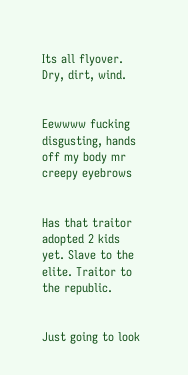Its all flyover. Dry, dirt, wind.


Eewwww fucking disgusting, hands off my body mr creepy eyebrows


Has that traitor adopted 2 kids yet. Slave to the elite. Traitor to the republic.


Just going to look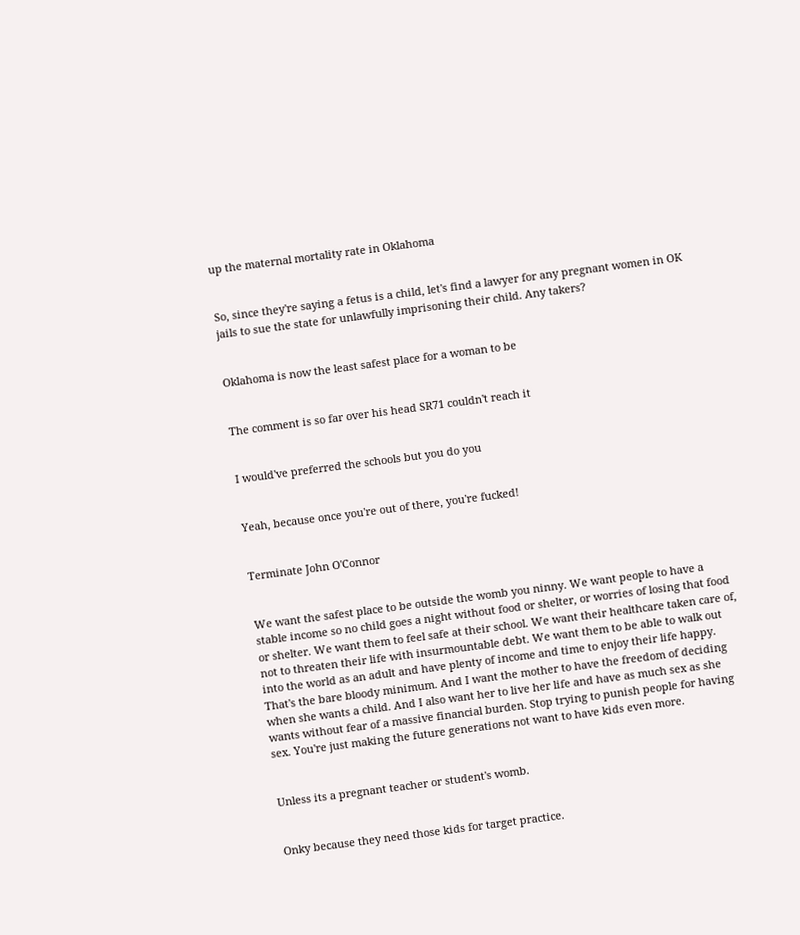up the maternal mortality rate in Oklahoma


So, since they're saying a fetus is a child, let's find a lawyer for any pregnant women in OK jails to sue the state for unlawfully imprisoning their child. Any takers?


Oklahoma is now the least safest place for a woman to be


The comment is so far over his head SR71 couldn't reach it


I would've preferred the schools but you do you


Yeah, because once you're out of there, you're fucked!


Terminate John O'Connor


We want the safest place to be outside the womb you ninny. We want people to have a stable income so no child goes a night without food or shelter, or worries of losing that food or shelter. We want them to feel safe at their school. We want their healthcare taken care of, not to threaten their life with insurmountable debt. We want them to be able to walk out into the world as an adult and have plenty of income and time to enjoy their life happy. That's the bare bloody minimum. And I want the mother to have the freedom of deciding when she wants a child. And I also want her to live her life and have as much sex as she wants without fear of a massive financial burden. Stop trying to punish people for having sex. You're just making the future generations not want to have kids even more.


Unless its a pregnant teacher or student's womb.


Onky because they need those kids for target practice.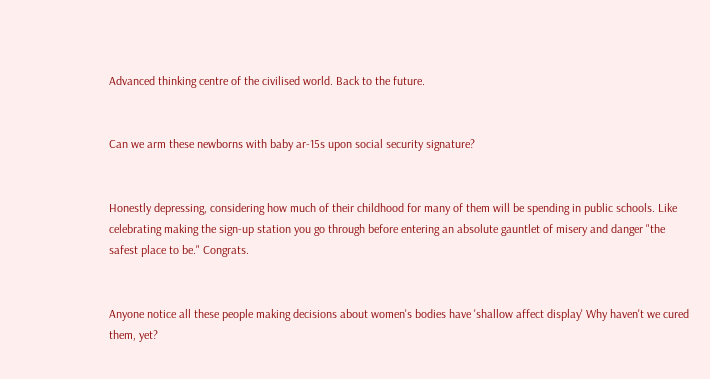Advanced thinking centre of the civilised world. Back to the future.


Can we arm these newborns with baby ar-15s upon social security signature?


Honestly depressing, considering how much of their childhood for many of them will be spending in public schools. Like celebrating making the sign-up station you go through before entering an absolute gauntlet of misery and danger "the safest place to be." Congrats.


Anyone notice all these people making decisions about women's bodies have 'shallow affect display' Why haven't we cured them, yet?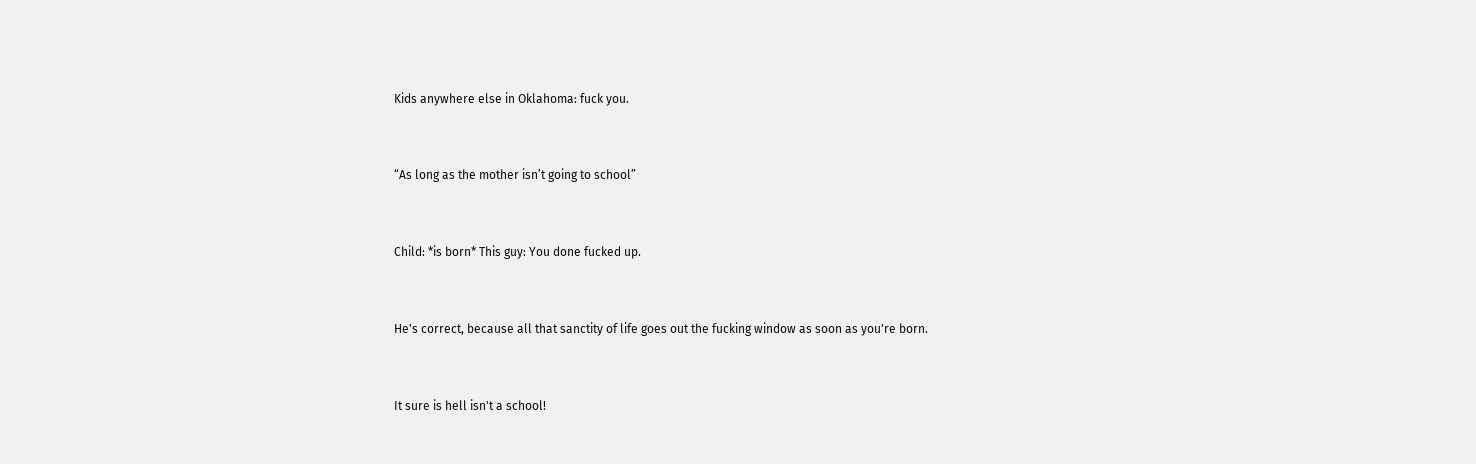Kids anywhere else in Oklahoma: fuck you.


“As long as the mother isn’t going to school”


Child: *is born* This guy: You done fucked up.


He's correct, because all that sanctity of life goes out the fucking window as soon as you're born.


It sure is hell isn't a school!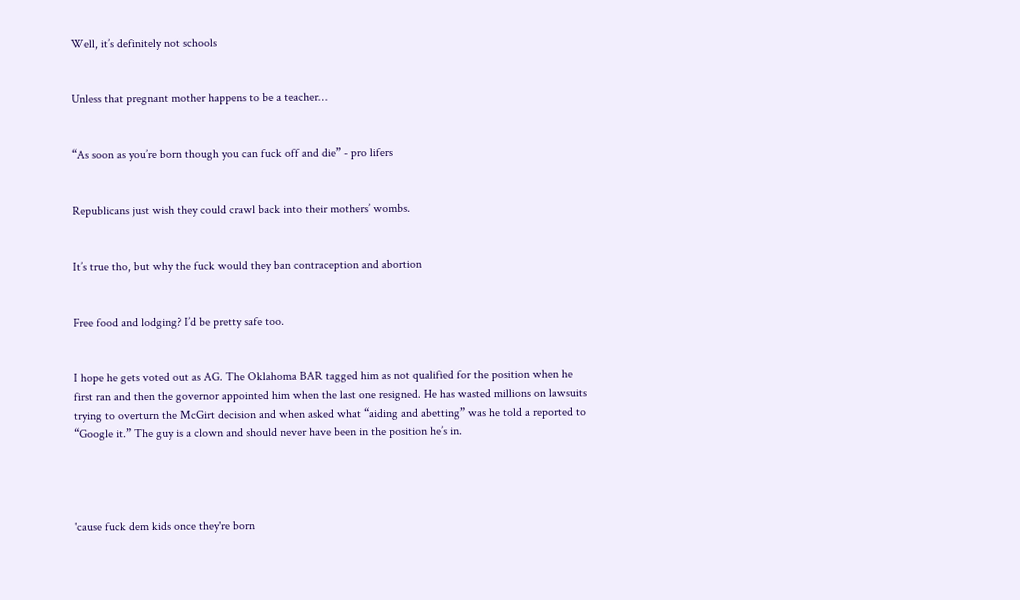Well, it’s definitely not schools


Unless that pregnant mother happens to be a teacher…


“As soon as you’re born though you can fuck off and die” - pro lifers


Republicans just wish they could crawl back into their mothers’ wombs.


It’s true tho, but why the fuck would they ban contraception and abortion


Free food and lodging? I’d be pretty safe too.


I hope he gets voted out as AG. The Oklahoma BAR tagged him as not qualified for the position when he first ran and then the governor appointed him when the last one resigned. He has wasted millions on lawsuits trying to overturn the McGirt decision and when asked what “aiding and abetting” was he told a reported to “Google it.” The guy is a clown and should never have been in the position he’s in.




'cause fuck dem kids once they're born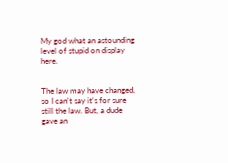My god what an astounding level of stupid on display here.


The law may have changed, so I can't say it's for sure still the law. But, a dude gave an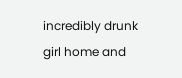incredibly drunk girl home and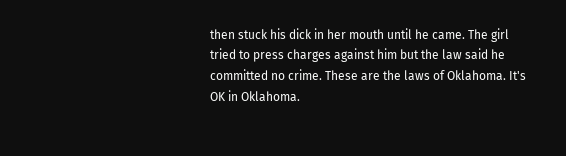then stuck his dick in her mouth until he came. The girl tried to press charges against him but the law said he committed no crime. These are the laws of Oklahoma. It's OK in Oklahoma.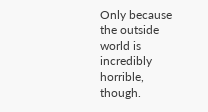Only because the outside world is incredibly horrible, though.